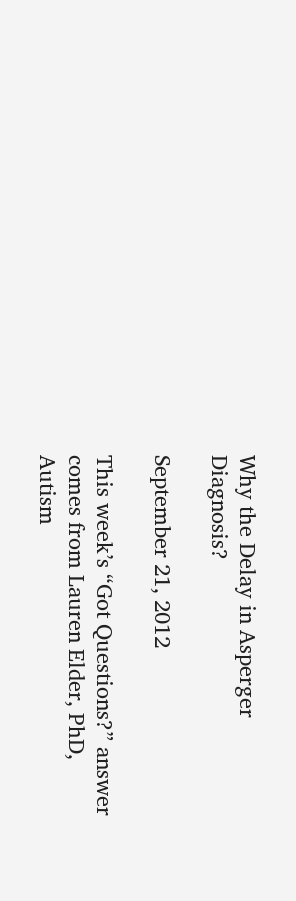Why the Delay in Asperger Diagnosis?

September 21, 2012

This week’s “Got Questions?” answer comes from Lauren Elder, PhD, Autism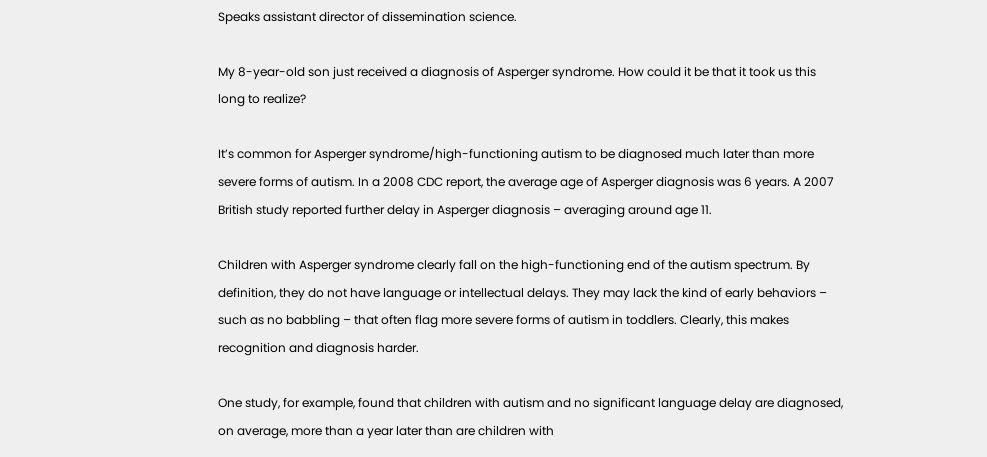Speaks assistant director of dissemination science.

My 8-year-old son just received a diagnosis of Asperger syndrome. How could it be that it took us this long to realize?

It’s common for Asperger syndrome/high-functioning autism to be diagnosed much later than more severe forms of autism. In a 2008 CDC report, the average age of Asperger diagnosis was 6 years. A 2007 British study reported further delay in Asperger diagnosis – averaging around age 11.

Children with Asperger syndrome clearly fall on the high-functioning end of the autism spectrum. By definition, they do not have language or intellectual delays. They may lack the kind of early behaviors – such as no babbling – that often flag more severe forms of autism in toddlers. Clearly, this makes recognition and diagnosis harder.

One study, for example, found that children with autism and no significant language delay are diagnosed, on average, more than a year later than are children with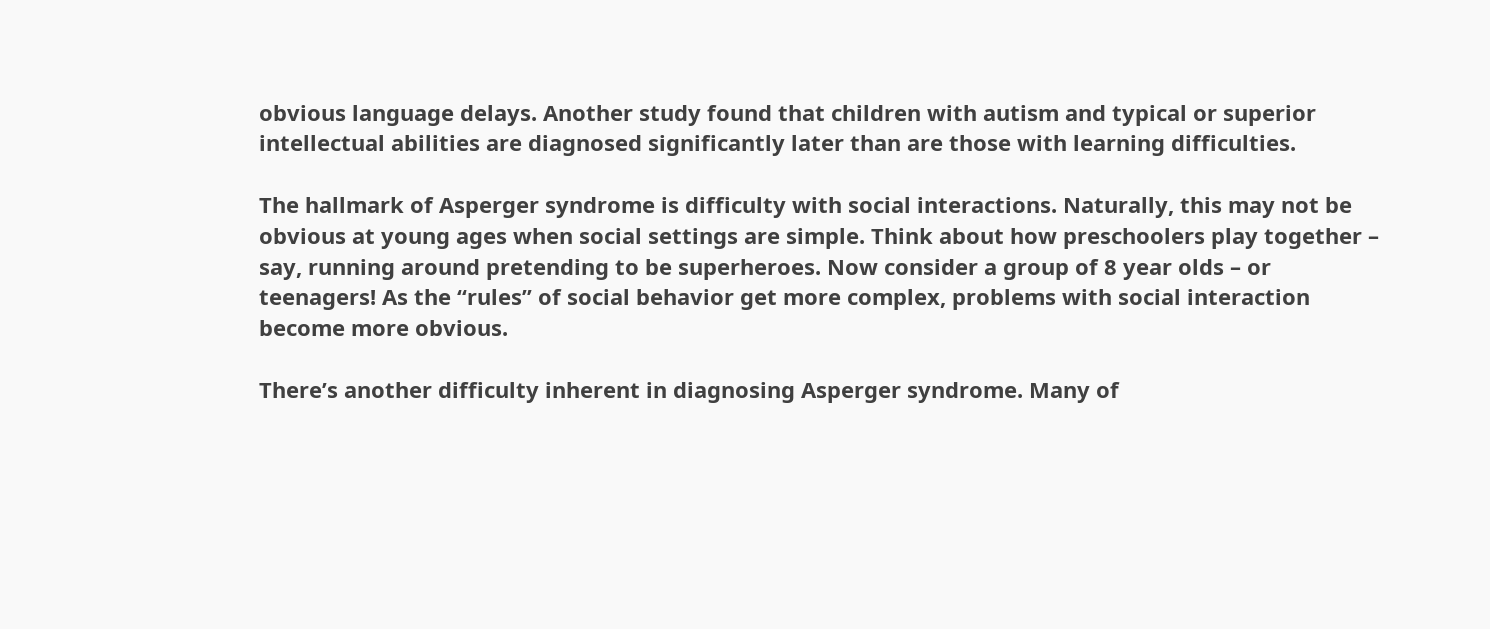obvious language delays. Another study found that children with autism and typical or superior intellectual abilities are diagnosed significantly later than are those with learning difficulties.

The hallmark of Asperger syndrome is difficulty with social interactions. Naturally, this may not be obvious at young ages when social settings are simple. Think about how preschoolers play together – say, running around pretending to be superheroes. Now consider a group of 8 year olds – or teenagers! As the “rules” of social behavior get more complex, problems with social interaction become more obvious.

There’s another difficulty inherent in diagnosing Asperger syndrome. Many of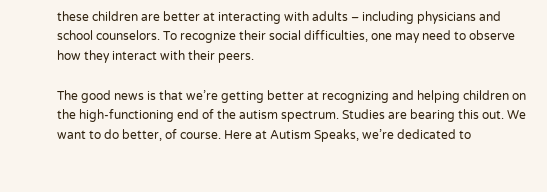these children are better at interacting with adults – including physicians and school counselors. To recognize their social difficulties, one may need to observe how they interact with their peers.

The good news is that we’re getting better at recognizing and helping children on the high-functioning end of the autism spectrum. Studies are bearing this out. We want to do better, of course. Here at Autism Speaks, we’re dedicated to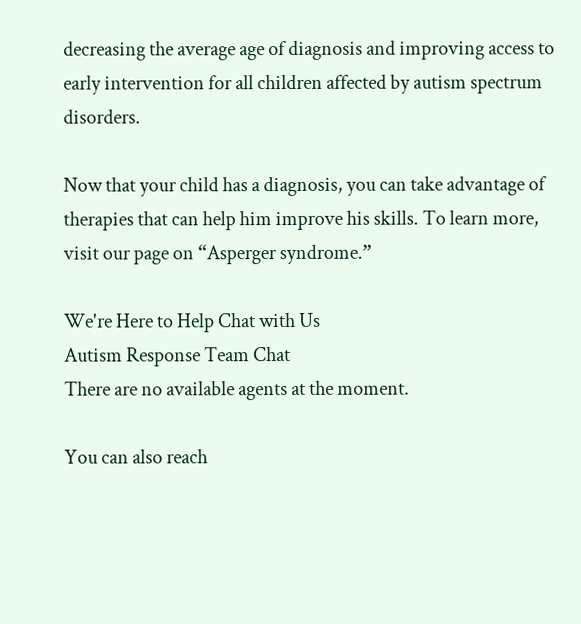decreasing the average age of diagnosis and improving access to early intervention for all children affected by autism spectrum disorders.

Now that your child has a diagnosis, you can take advantage of therapies that can help him improve his skills. To learn more, visit our page on “Asperger syndrome.”

We're Here to Help Chat with Us
Autism Response Team Chat
There are no available agents at the moment.

You can also reach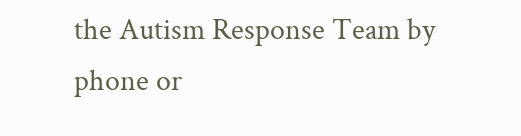the Autism Response Team by phone or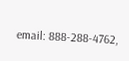email: 888-288-4762,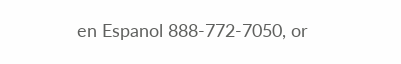en Espanol 888-772-7050, or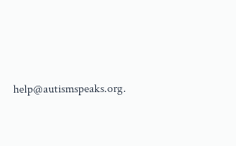help@autismspeaks.org.